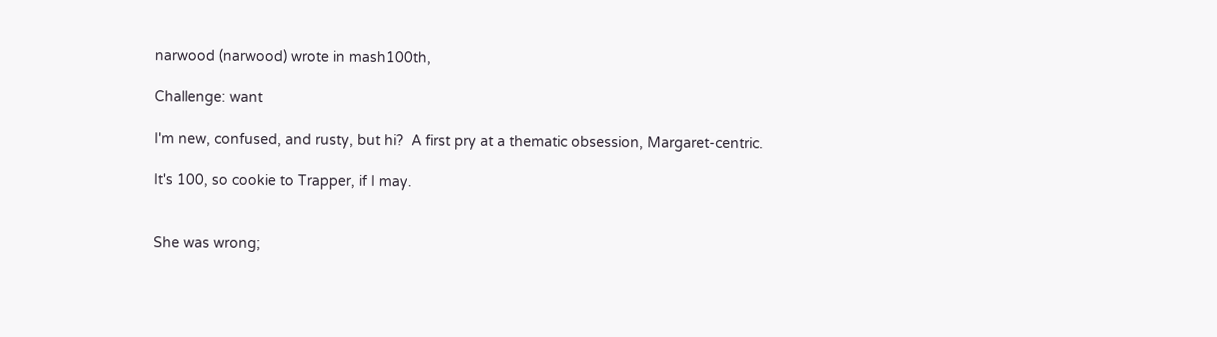narwood (narwood) wrote in mash100th,

Challenge: want

I'm new, confused, and rusty, but hi?  A first pry at a thematic obsession, Margaret-centric.

It's 100, so cookie to Trapper, if I may.


She was wrong;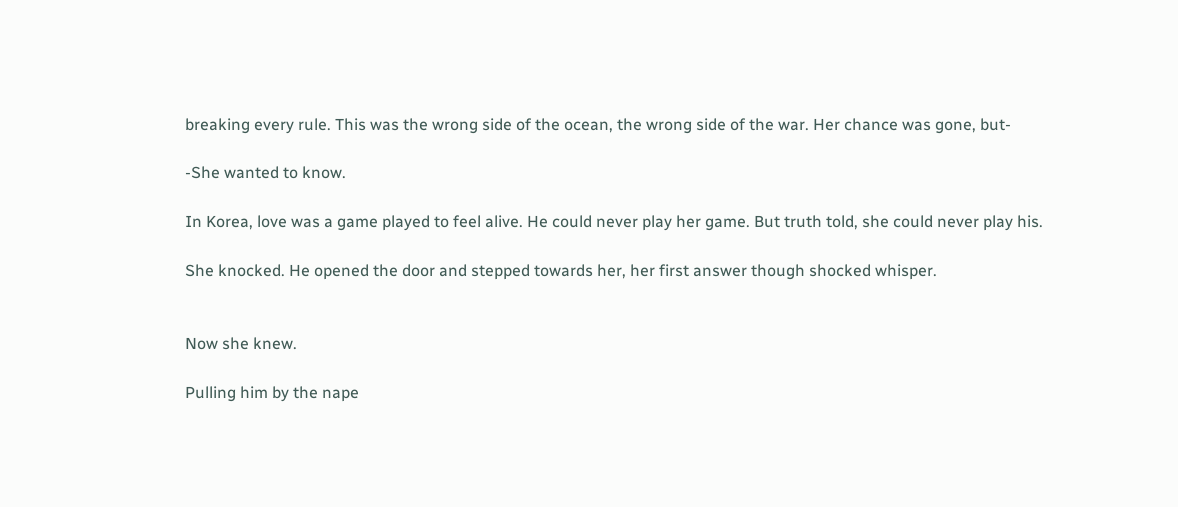breaking every rule. This was the wrong side of the ocean, the wrong side of the war. Her chance was gone, but-

-She wanted to know.

In Korea, love was a game played to feel alive. He could never play her game. But truth told, she could never play his.

She knocked. He opened the door and stepped towards her, her first answer though shocked whisper.


Now she knew.

Pulling him by the nape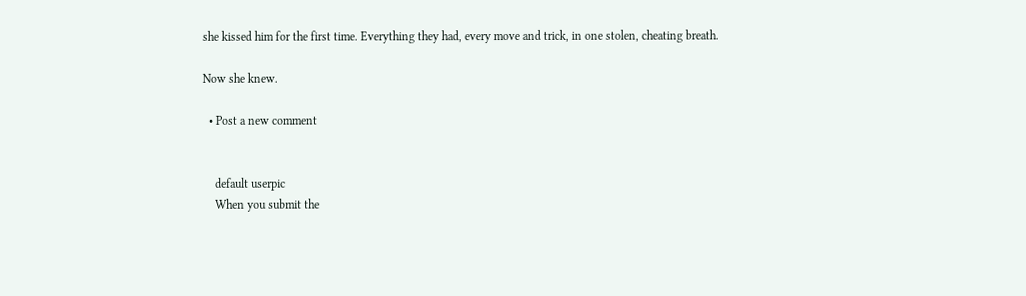she kissed him for the first time. Everything they had, every move and trick, in one stolen, cheating breath.

Now she knew.

  • Post a new comment


    default userpic
    When you submit the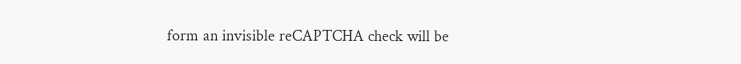form an invisible reCAPTCHA check will be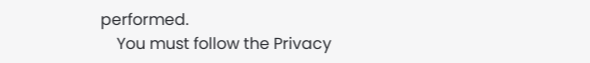performed.
    You must follow the Privacy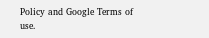Policy and Google Terms of use.